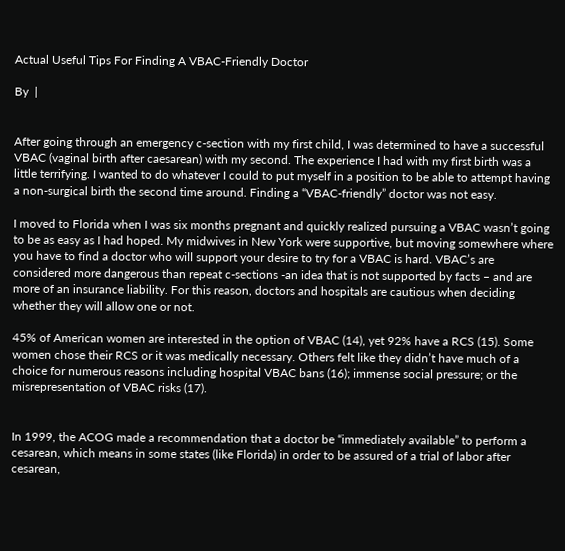Actual Useful Tips For Finding A VBAC-Friendly Doctor

By  |


After going through an emergency c-section with my first child, I was determined to have a successful VBAC (vaginal birth after caesarean) with my second. The experience I had with my first birth was a little terrifying. I wanted to do whatever I could to put myself in a position to be able to attempt having a non-surgical birth the second time around. Finding a “VBAC-friendly” doctor was not easy.

I moved to Florida when I was six months pregnant and quickly realized pursuing a VBAC wasn’t going to be as easy as I had hoped. My midwives in New York were supportive, but moving somewhere where you have to find a doctor who will support your desire to try for a VBAC is hard. VBAC’s are considered more dangerous than repeat c-sections -an idea that is not supported by facts – and are more of an insurance liability. For this reason, doctors and hospitals are cautious when deciding whether they will allow one or not.

45% of American women are interested in the option of VBAC (14), yet 92% have a RCS (15). Some women chose their RCS or it was medically necessary. Others felt like they didn’t have much of a choice for numerous reasons including hospital VBAC bans (16); immense social pressure; or the misrepresentation of VBAC risks (17).


In 1999, the ACOG made a recommendation that a doctor be “immediately available” to perform a cesarean, which means in some states (like Florida) in order to be assured of a trial of labor after cesarean,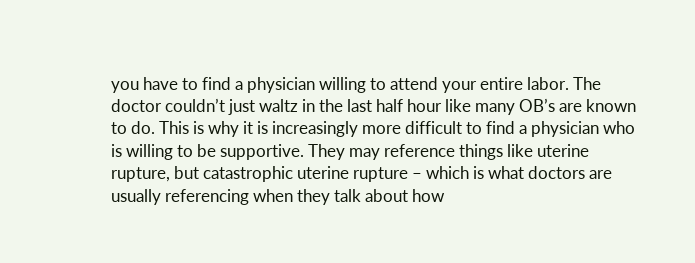you have to find a physician willing to attend your entire labor. The doctor couldn’t just waltz in the last half hour like many OB’s are known to do. This is why it is increasingly more difficult to find a physician who is willing to be supportive. They may reference things like uterine rupture, but catastrophic uterine rupture – which is what doctors are usually referencing when they talk about how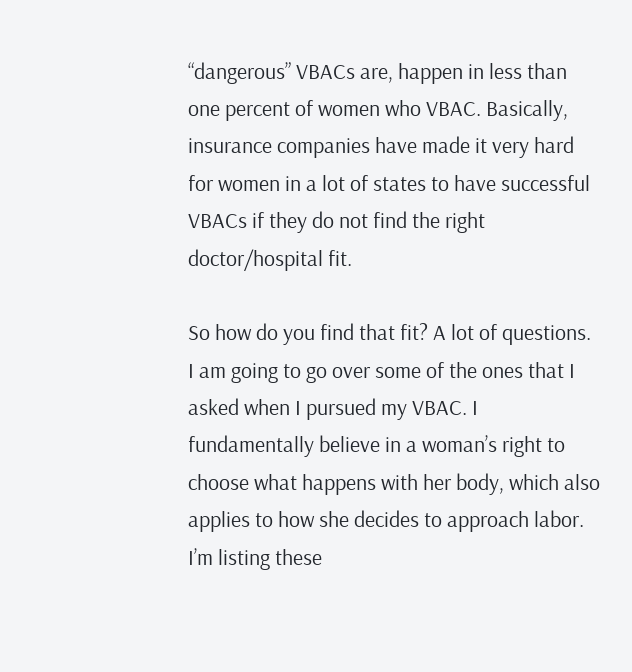“dangerous” VBACs are, happen in less than one percent of women who VBAC. Basically, insurance companies have made it very hard for women in a lot of states to have successful VBACs if they do not find the right doctor/hospital fit.

So how do you find that fit? A lot of questions. I am going to go over some of the ones that I asked when I pursued my VBAC. I fundamentally believe in a woman’s right to choose what happens with her body, which also applies to how she decides to approach labor. I’m listing these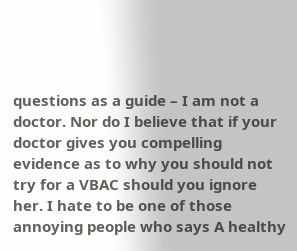questions as a guide – I am not a doctor. Nor do I believe that if your doctor gives you compelling evidence as to why you should not try for a VBAC should you ignore her. I hate to be one of those annoying people who says A healthy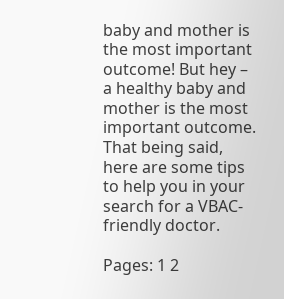baby and mother is the most important outcome! But hey – a healthy baby and mother is the most important outcome. That being said, here are some tips to help you in your search for a VBAC-friendly doctor.

Pages: 1 2